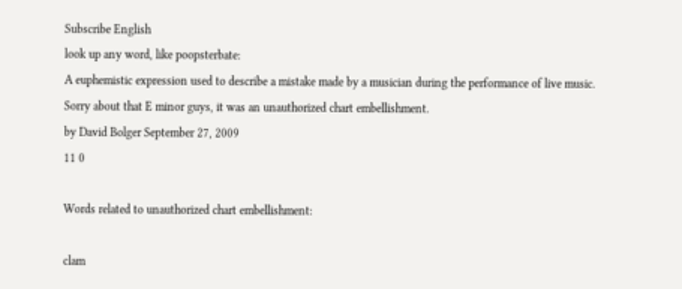Subscribe English
look up any word, like poopsterbate:
A euphemistic expression used to describe a mistake made by a musician during the performance of live music.
Sorry about that E minor guys, it was an unauthorized chart embellishment.
by David Bolger September 27, 2009
11 0

Words related to unauthorized chart embellishment:

clam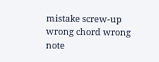mistake screw-up wrong chord wrong note